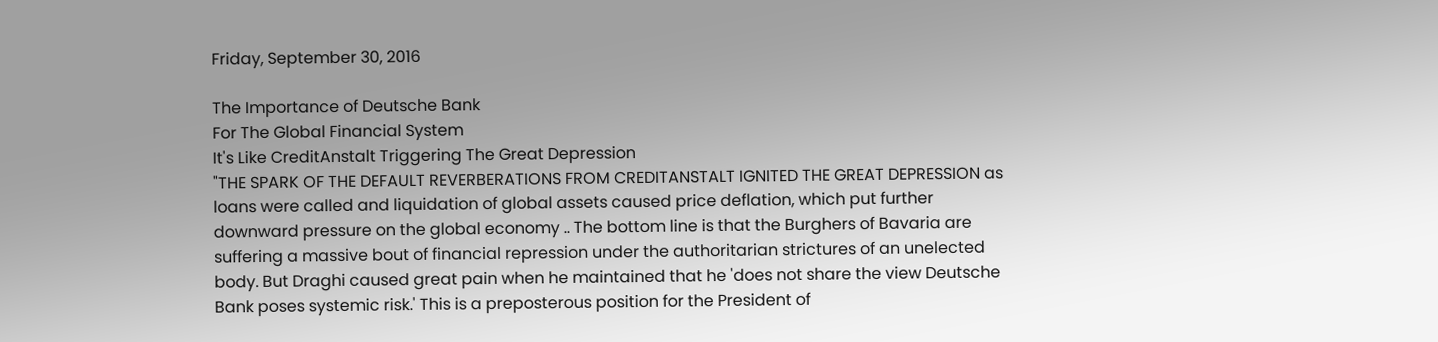Friday, September 30, 2016

The Importance of Deutsche Bank
For The Global Financial System
It's Like CreditAnstalt Triggering The Great Depression
"THE SPARK OF THE DEFAULT REVERBERATIONS FROM CREDITANSTALT IGNITED THE GREAT DEPRESSION as loans were called and liquidation of global assets caused price deflation, which put further downward pressure on the global economy .. The bottom line is that the Burghers of Bavaria are suffering a massive bout of financial repression under the authoritarian strictures of an unelected body. But Draghi caused great pain when he maintained that he 'does not share the view Deutsche Bank poses systemic risk.' This is a preposterous position for the President of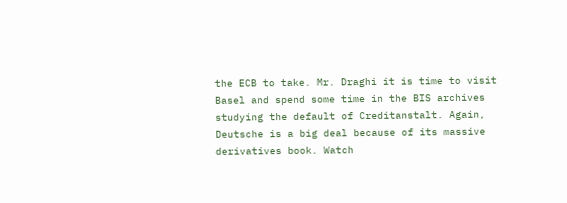the ECB to take. Mr. Draghi it is time to visit Basel and spend some time in the BIS archives studying the default of Creditanstalt. Again, Deutsche is a big deal because of its massive derivatives book. Watch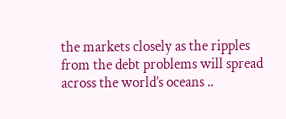the markets closely as the ripples from the debt problems will spread across the world’s oceans ..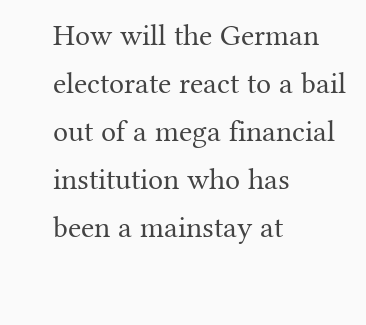How will the German electorate react to a bail out of a mega financial institution who has been a mainstay at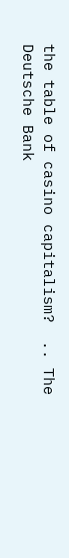the table of casino capitalism?  .. The Deutsche Bank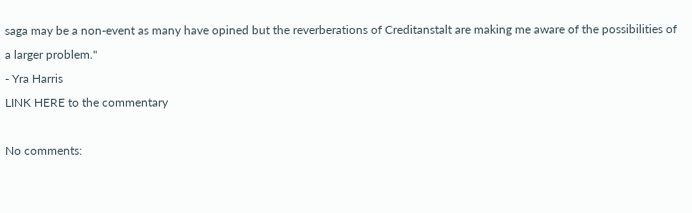saga may be a non-event as many have opined but the reverberations of Creditanstalt are making me aware of the possibilities of a larger problem."
- Yra Harris
LINK HERE to the commentary

No comments: